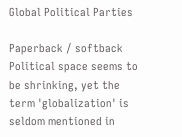Global Political Parties

Paperback / softback
Political space seems to be shrinking, yet the term 'globalization' is seldom mentioned in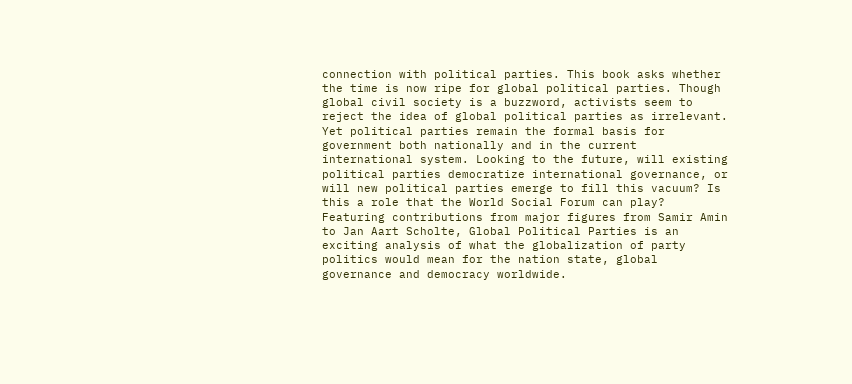connection with political parties. This book asks whether the time is now ripe for global political parties. Though global civil society is a buzzword, activists seem to reject the idea of global political parties as irrelevant. Yet political parties remain the formal basis for government both nationally and in the current international system. Looking to the future, will existing political parties democratize international governance, or will new political parties emerge to fill this vacuum? Is this a role that the World Social Forum can play? Featuring contributions from major figures from Samir Amin to Jan Aart Scholte, Global Political Parties is an exciting analysis of what the globalization of party politics would mean for the nation state, global governance and democracy worldwide.